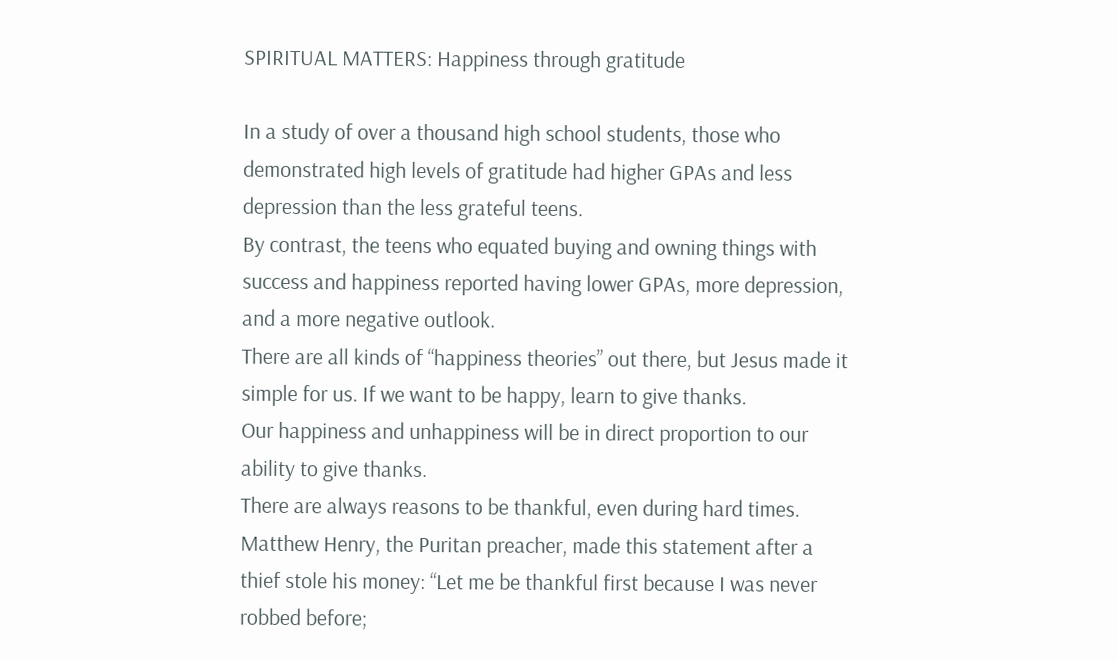SPIRITUAL MATTERS: Happiness through gratitude

In a study of over a thousand high school students, those who demonstrated high levels of gratitude had higher GPAs and less depression than the less grateful teens.
By contrast, the teens who equated buying and owning things with success and happiness reported having lower GPAs, more depression, and a more negative outlook.
There are all kinds of “happiness theories” out there, but Jesus made it simple for us. If we want to be happy, learn to give thanks.
Our happiness and unhappiness will be in direct proportion to our ability to give thanks.
There are always reasons to be thankful, even during hard times.
Matthew Henry, the Puritan preacher, made this statement after a thief stole his money: “Let me be thankful first because I was never robbed before;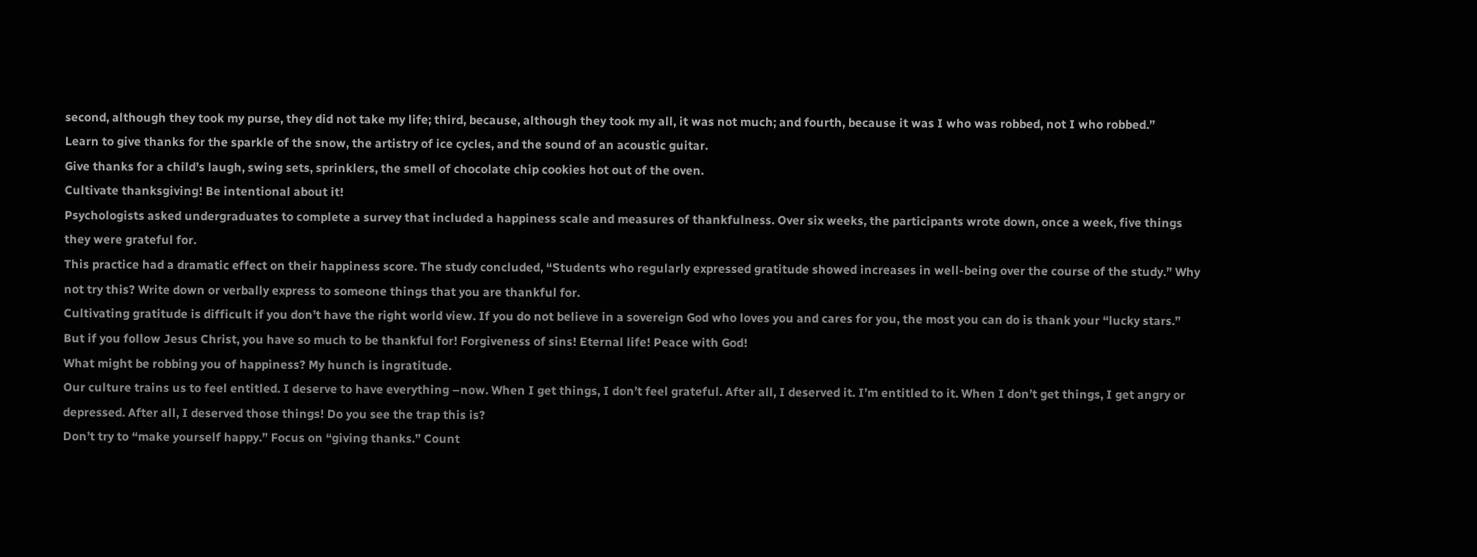second, although they took my purse, they did not take my life; third, because, although they took my all, it was not much; and fourth, because it was I who was robbed, not I who robbed.”
Learn to give thanks for the sparkle of the snow, the artistry of ice cycles, and the sound of an acoustic guitar.
Give thanks for a child’s laugh, swing sets, sprinklers, the smell of chocolate chip cookies hot out of the oven.
Cultivate thanksgiving! Be intentional about it!
Psychologists asked undergraduates to complete a survey that included a happiness scale and measures of thankfulness. Over six weeks, the participants wrote down, once a week, five things they were grateful for.
This practice had a dramatic effect on their happiness score. The study concluded, “Students who regularly expressed gratitude showed increases in well-being over the course of the study.” Why not try this? Write down or verbally express to someone things that you are thankful for.
Cultivating gratitude is difficult if you don’t have the right world view. If you do not believe in a sovereign God who loves you and cares for you, the most you can do is thank your “lucky stars.”
But if you follow Jesus Christ, you have so much to be thankful for! Forgiveness of sins! Eternal life! Peace with God!
What might be robbing you of happiness? My hunch is ingratitude.
Our culture trains us to feel entitled. I deserve to have everything –now. When I get things, I don’t feel grateful. After all, I deserved it. I’m entitled to it. When I don’t get things, I get angry or depressed. After all, I deserved those things! Do you see the trap this is?
Don’t try to “make yourself happy.” Focus on “giving thanks.” Count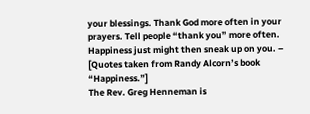your blessings. Thank God more often in your prayers. Tell people “thank you” more often. Happiness just might then sneak up on you. – [Quotes taken from Randy Alcorn’s book “Happiness.”]
The Rev. Greg Henneman is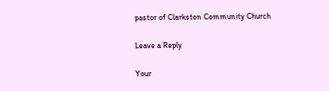pastor of Clarkston Community Church

Leave a Reply

Your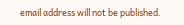email address will not be published.